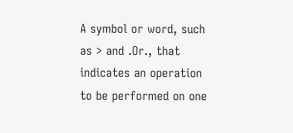A symbol or word, such as > and .Or., that indicates an operation to be performed on one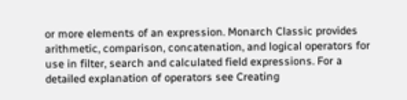or more elements of an expression. Monarch Classic provides arithmetic, comparison, concatenation, and logical operators for use in filter, search and calculated field expressions. For a detailed explanation of operators see Creating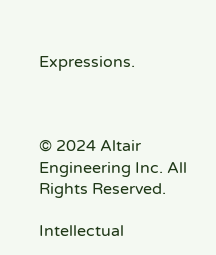Expressions.



© 2024 Altair Engineering Inc. All Rights Reserved.

Intellectual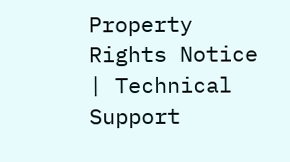Property Rights Notice | Technical Support